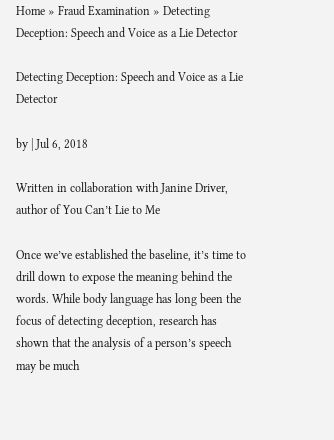Home » Fraud Examination » Detecting Deception: Speech and Voice as a Lie Detector

Detecting Deception: Speech and Voice as a Lie Detector

by | Jul 6, 2018

Written in collaboration with Janine Driver, author of You Can’t Lie to Me

Once we’ve established the baseline, it’s time to drill down to expose the meaning behind the words. While body language has long been the focus of detecting deception, research has shown that the analysis of a person’s speech may be much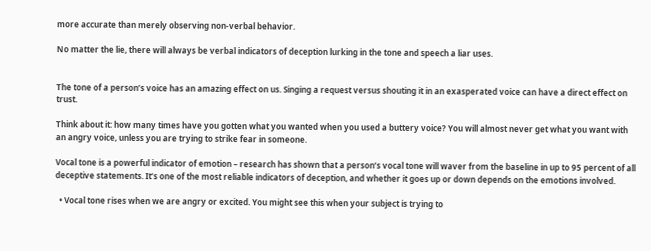more accurate than merely observing non-verbal behavior.

No matter the lie, there will always be verbal indicators of deception lurking in the tone and speech a liar uses.


The tone of a person’s voice has an amazing effect on us. Singing a request versus shouting it in an exasperated voice can have a direct effect on trust.

Think about it: how many times have you gotten what you wanted when you used a buttery voice? You will almost never get what you want with an angry voice, unless you are trying to strike fear in someone.

Vocal tone is a powerful indicator of emotion – research has shown that a person’s vocal tone will waver from the baseline in up to 95 percent of all deceptive statements. It’s one of the most reliable indicators of deception, and whether it goes up or down depends on the emotions involved.

  • Vocal tone rises when we are angry or excited. You might see this when your subject is trying to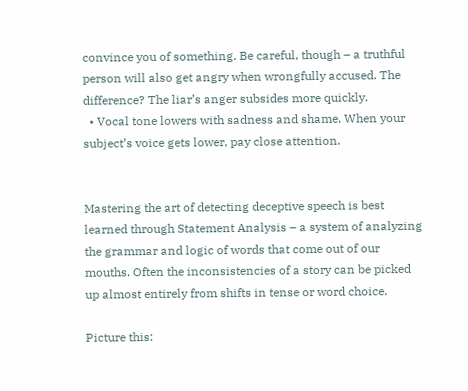convince you of something. Be careful, though – a truthful person will also get angry when wrongfully accused. The difference? The liar’s anger subsides more quickly.
  • Vocal tone lowers with sadness and shame. When your subject’s voice gets lower, pay close attention.


Mastering the art of detecting deceptive speech is best learned through Statement Analysis – a system of analyzing the grammar and logic of words that come out of our mouths. Often the inconsistencies of a story can be picked up almost entirely from shifts in tense or word choice.

Picture this: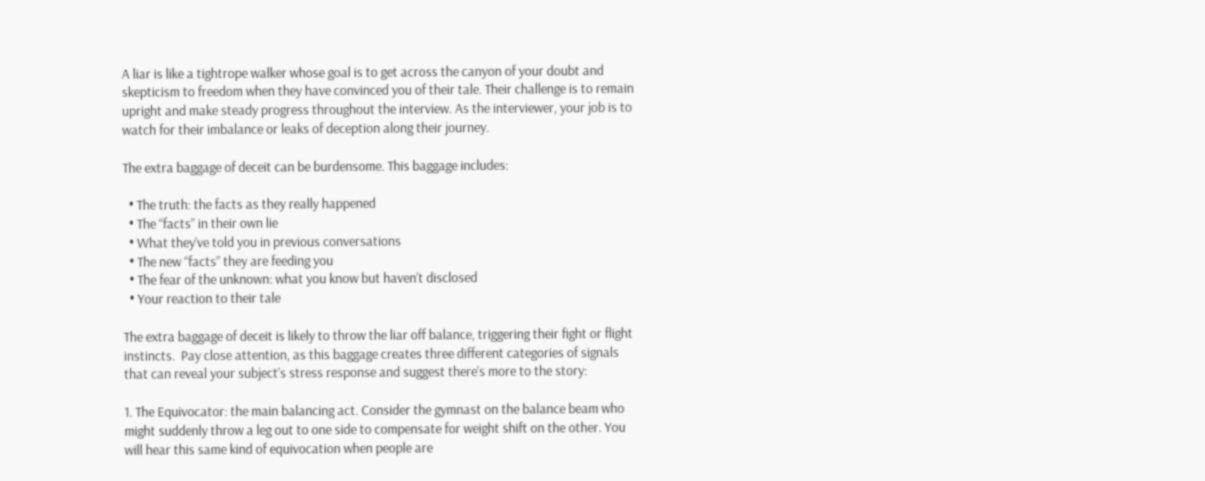A liar is like a tightrope walker whose goal is to get across the canyon of your doubt and skepticism to freedom when they have convinced you of their tale. Their challenge is to remain upright and make steady progress throughout the interview. As the interviewer, your job is to watch for their imbalance or leaks of deception along their journey.

The extra baggage of deceit can be burdensome. This baggage includes:

  • The truth: the facts as they really happened
  • The “facts” in their own lie
  • What they’ve told you in previous conversations
  • The new “facts” they are feeding you
  • The fear of the unknown: what you know but haven’t disclosed
  • Your reaction to their tale

The extra baggage of deceit is likely to throw the liar off balance, triggering their fight or flight instincts.  Pay close attention, as this baggage creates three different categories of signals that can reveal your subject’s stress response and suggest there’s more to the story:

1. The Equivocator: the main balancing act. Consider the gymnast on the balance beam who might suddenly throw a leg out to one side to compensate for weight shift on the other. You will hear this same kind of equivocation when people are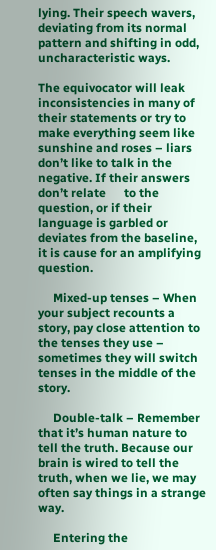lying. Their speech wavers, deviating from its normal pattern and shifting in odd, uncharacteristic ways.

The equivocator will leak inconsistencies in many of their statements or try to make everything seem like sunshine and roses – liars don’t like to talk in the negative. If their answers don’t relate      to the question, or if their language is garbled or deviates from the baseline, it is cause for an amplifying question.

     Mixed-up tenses – When your subject recounts a story, pay close attention to the tenses they use – sometimes they will switch tenses in the middle of the story.

     Double-talk – Remember that it’s human nature to tell the truth. Because our brain is wired to tell the truth, when we lie, we may often say things in a strange way.

     Entering the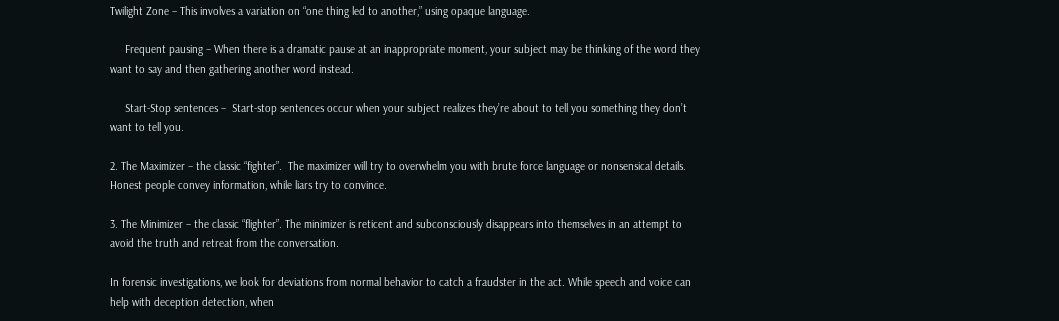Twilight Zone – This involves a variation on “one thing led to another,” using opaque language.

     Frequent pausing – When there is a dramatic pause at an inappropriate moment, your subject may be thinking of the word they want to say and then gathering another word instead.

     Start-Stop sentences –  Start-stop sentences occur when your subject realizes they’re about to tell you something they don’t want to tell you.

2. The Maximizer – the classic “fighter”.  The maximizer will try to overwhelm you with brute force language or nonsensical details. Honest people convey information, while liars try to convince.

3. The Minimizer – the classic “flighter”. The minimizer is reticent and subconsciously disappears into themselves in an attempt to avoid the truth and retreat from the conversation.

In forensic investigations, we look for deviations from normal behavior to catch a fraudster in the act. While speech and voice can help with deception detection, when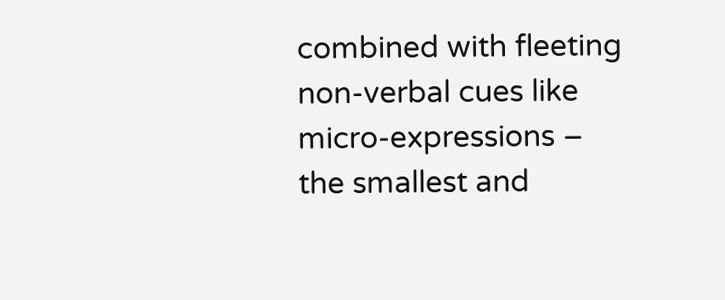combined with fleeting non-verbal cues like micro-expressions – the smallest and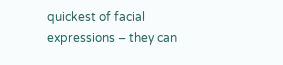quickest of facial expressions – they can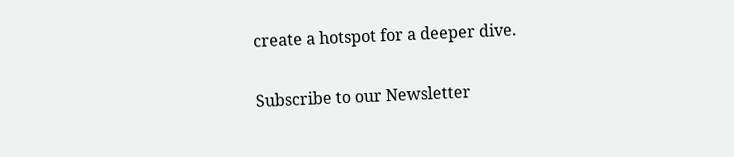create a hotspot for a deeper dive.

Subscribe to our Newsletter